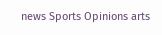news Sports Opinions arts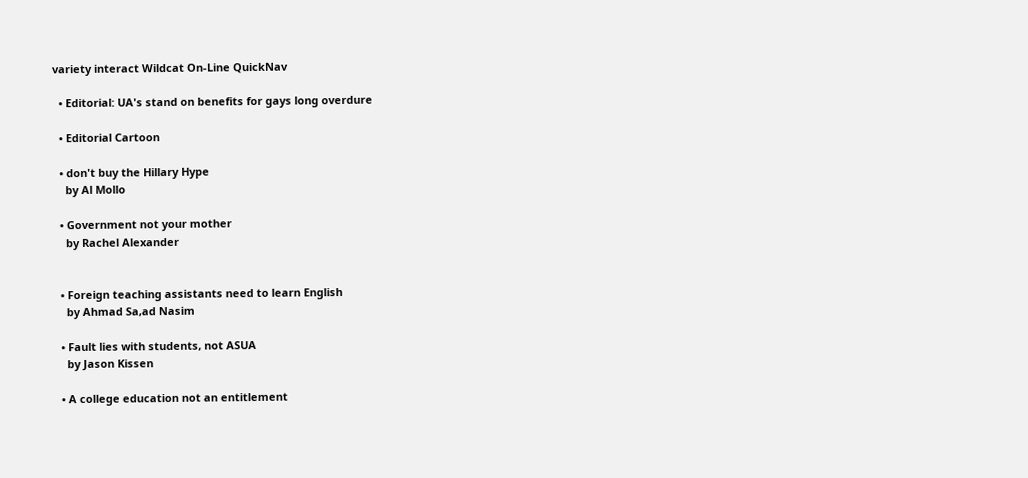variety interact Wildcat On-Line QuickNav

  • Editorial: UA's stand on benefits for gays long overdure

  • Editorial Cartoon

  • don't buy the Hillary Hype
    by Al Mollo

  • Government not your mother
    by Rachel Alexander


  • Foreign teaching assistants need to learn English
    by Ahmad Sa‚ad Nasim

  • Fault lies with students, not ASUA
    by Jason Kissen

  • A college education not an entitlement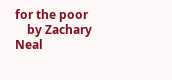for the poor
    by Zachary Neal